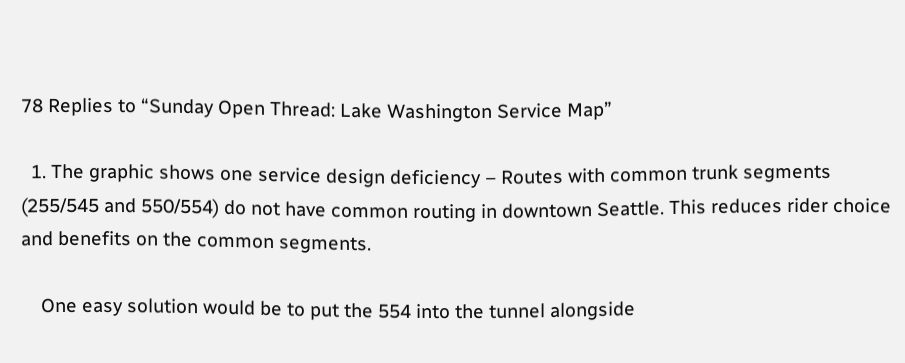78 Replies to “Sunday Open Thread: Lake Washington Service Map”

  1. The graphic shows one service design deficiency – Routes with common trunk segments (255/545 and 550/554) do not have common routing in downtown Seattle. This reduces rider choice and benefits on the common segments.

    One easy solution would be to put the 554 into the tunnel alongside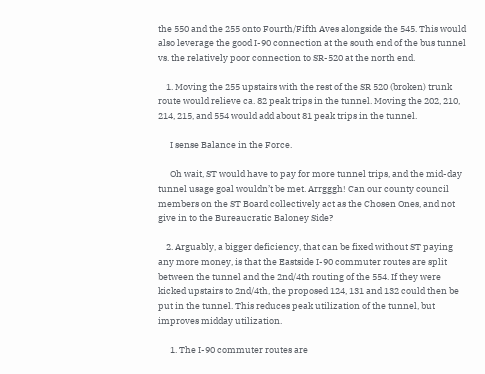the 550 and the 255 onto Fourth/Fifth Aves alongside the 545. This would also leverage the good I-90 connection at the south end of the bus tunnel vs. the relatively poor connection to SR-520 at the north end.

    1. Moving the 255 upstairs with the rest of the SR 520 (broken) trunk route would relieve ca. 82 peak trips in the tunnel. Moving the 202, 210, 214, 215, and 554 would add about 81 peak trips in the tunnel.

      I sense Balance in the Force.

      Oh wait, ST would have to pay for more tunnel trips, and the mid-day tunnel usage goal wouldn’t be met. Arrgggh! Can our county council members on the ST Board collectively act as the Chosen Ones, and not give in to the Bureaucratic Baloney Side?

    2. Arguably, a bigger deficiency, that can be fixed without ST paying any more money, is that the Eastside I-90 commuter routes are split between the tunnel and the 2nd/4th routing of the 554. If they were kicked upstairs to 2nd/4th, the proposed 124, 131 and 132 could then be put in the tunnel. This reduces peak utilization of the tunnel, but improves midday utilization.

      1. The I-90 commuter routes are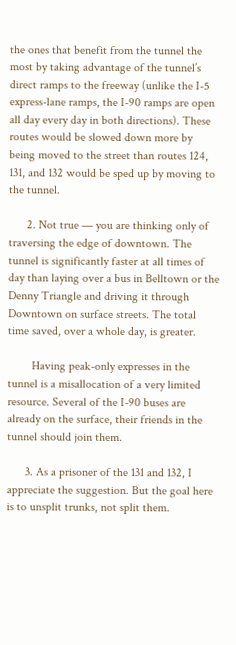the ones that benefit from the tunnel the most by taking advantage of the tunnel’s direct ramps to the freeway (unlike the I-5 express-lane ramps, the I-90 ramps are open all day every day in both directions). These routes would be slowed down more by being moved to the street than routes 124, 131, and 132 would be sped up by moving to the tunnel.

      2. Not true — you are thinking only of traversing the edge of downtown. The tunnel is significantly faster at all times of day than laying over a bus in Belltown or the Denny Triangle and driving it through Downtown on surface streets. The total time saved, over a whole day, is greater.

        Having peak-only expresses in the tunnel is a misallocation of a very limited resource. Several of the I-90 buses are already on the surface, their friends in the tunnel should join them.

      3. As a prisoner of the 131 and 132, I appreciate the suggestion. But the goal here is to unsplit trunks, not split them.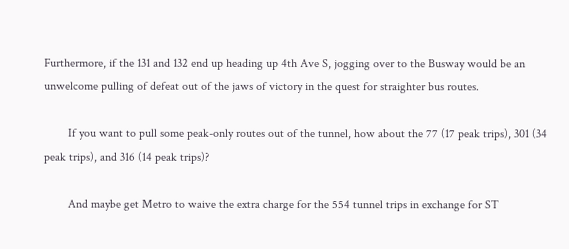Furthermore, if the 131 and 132 end up heading up 4th Ave S, jogging over to the Busway would be an unwelcome pulling of defeat out of the jaws of victory in the quest for straighter bus routes.

        If you want to pull some peak-only routes out of the tunnel, how about the 77 (17 peak trips), 301 (34 peak trips), and 316 (14 peak trips)?

        And maybe get Metro to waive the extra charge for the 554 tunnel trips in exchange for ST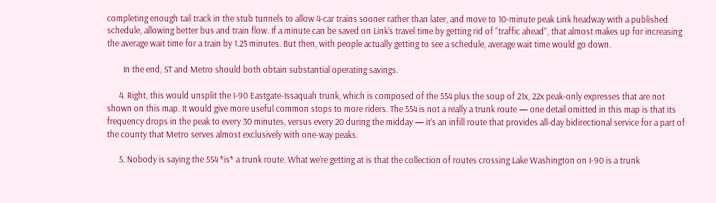completing enough tail track in the stub tunnels to allow 4-car trains sooner rather than later, and move to 10-minute peak Link headway with a published schedule, allowing better bus and train flow. If a minute can be saved on Link’s travel time by getting rid of “traffic ahead”, that almost makes up for increasing the average wait time for a train by 1.25 minutes. But then, with people actually getting to see a schedule, average wait time would go down.

        In the end, ST and Metro should both obtain substantial operating savings.

      4. Right, this would unsplit the I-90 Eastgate-Issaquah trunk, which is composed of the 554 plus the soup of 21x, 22x peak-only expresses that are not shown on this map. It would give more useful common stops to more riders. The 554 is not a really a trunk route — one detail omitted in this map is that its frequency drops in the peak to every 30 minutes, versus every 20 during the midday — it’s an infill route that provides all-day bidirectional service for a part of the county that Metro serves almost exclusively with one-way peaks.

      5. Nobody is saying the 554 *is* a trunk route. What we’re getting at is that the collection of routes crossing Lake Washington on I-90 is a trunk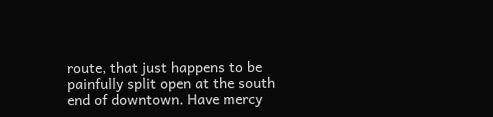route, that just happens to be painfully split open at the south end of downtown. Have mercy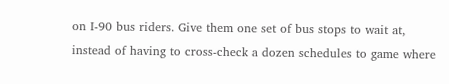on I-90 bus riders. Give them one set of bus stops to wait at, instead of having to cross-check a dozen schedules to game where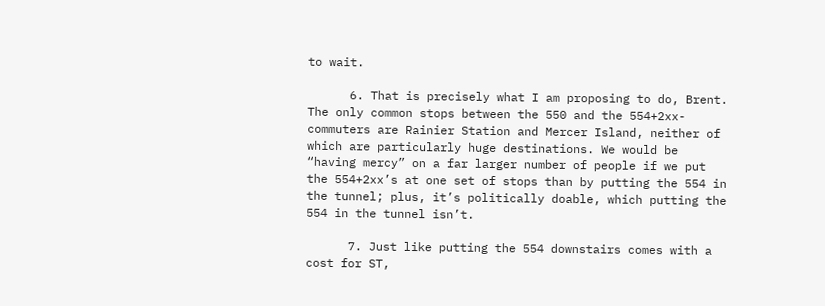to wait.

      6. That is precisely what I am proposing to do, Brent. The only common stops between the 550 and the 554+2xx-commuters are Rainier Station and Mercer Island, neither of which are particularly huge destinations. We would be “having mercy” on a far larger number of people if we put the 554+2xx’s at one set of stops than by putting the 554 in the tunnel; plus, it’s politically doable, which putting the 554 in the tunnel isn’t.

      7. Just like putting the 554 downstairs comes with a cost for ST,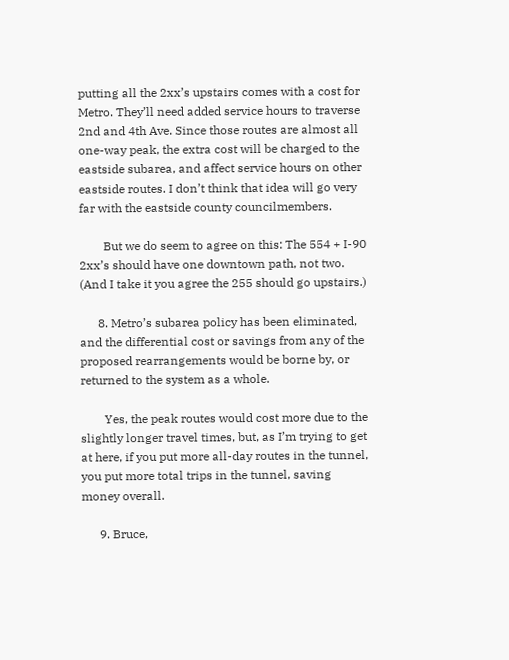putting all the 2xx’s upstairs comes with a cost for Metro. They’ll need added service hours to traverse 2nd and 4th Ave. Since those routes are almost all one-way peak, the extra cost will be charged to the eastside subarea, and affect service hours on other eastside routes. I don’t think that idea will go very far with the eastside county councilmembers.

        But we do seem to agree on this: The 554 + I-90 2xx’s should have one downtown path, not two. (And I take it you agree the 255 should go upstairs.)

      8. Metro’s subarea policy has been eliminated, and the differential cost or savings from any of the proposed rearrangements would be borne by, or returned to the system as a whole.

        Yes, the peak routes would cost more due to the slightly longer travel times, but, as I’m trying to get at here, if you put more all-day routes in the tunnel, you put more total trips in the tunnel, saving money overall.

      9. Bruce,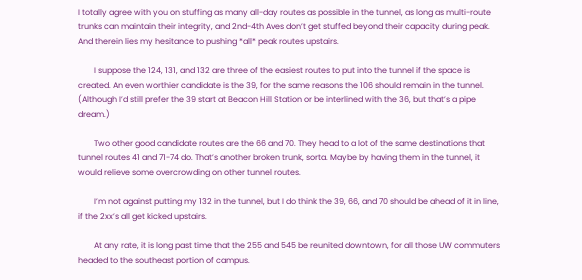I totally agree with you on stuffing as many all-day routes as possible in the tunnel, as long as multi-route trunks can maintain their integrity, and 2nd-4th Aves don’t get stuffed beyond their capacity during peak. And therein lies my hesitance to pushing *all* peak routes upstairs.

        I suppose the 124, 131, and 132 are three of the easiest routes to put into the tunnel if the space is created. An even worthier candidate is the 39, for the same reasons the 106 should remain in the tunnel. (Although I’d still prefer the 39 start at Beacon Hill Station or be interlined with the 36, but that’s a pipe dream.)

        Two other good candidate routes are the 66 and 70. They head to a lot of the same destinations that tunnel routes 41 and 71-74 do. That’s another broken trunk, sorta. Maybe by having them in the tunnel, it would relieve some overcrowding on other tunnel routes.

        I’m not against putting my 132 in the tunnel, but I do think the 39, 66, and 70 should be ahead of it in line, if the 2xx’s all get kicked upstairs.

        At any rate, it is long past time that the 255 and 545 be reunited downtown, for all those UW commuters headed to the southeast portion of campus.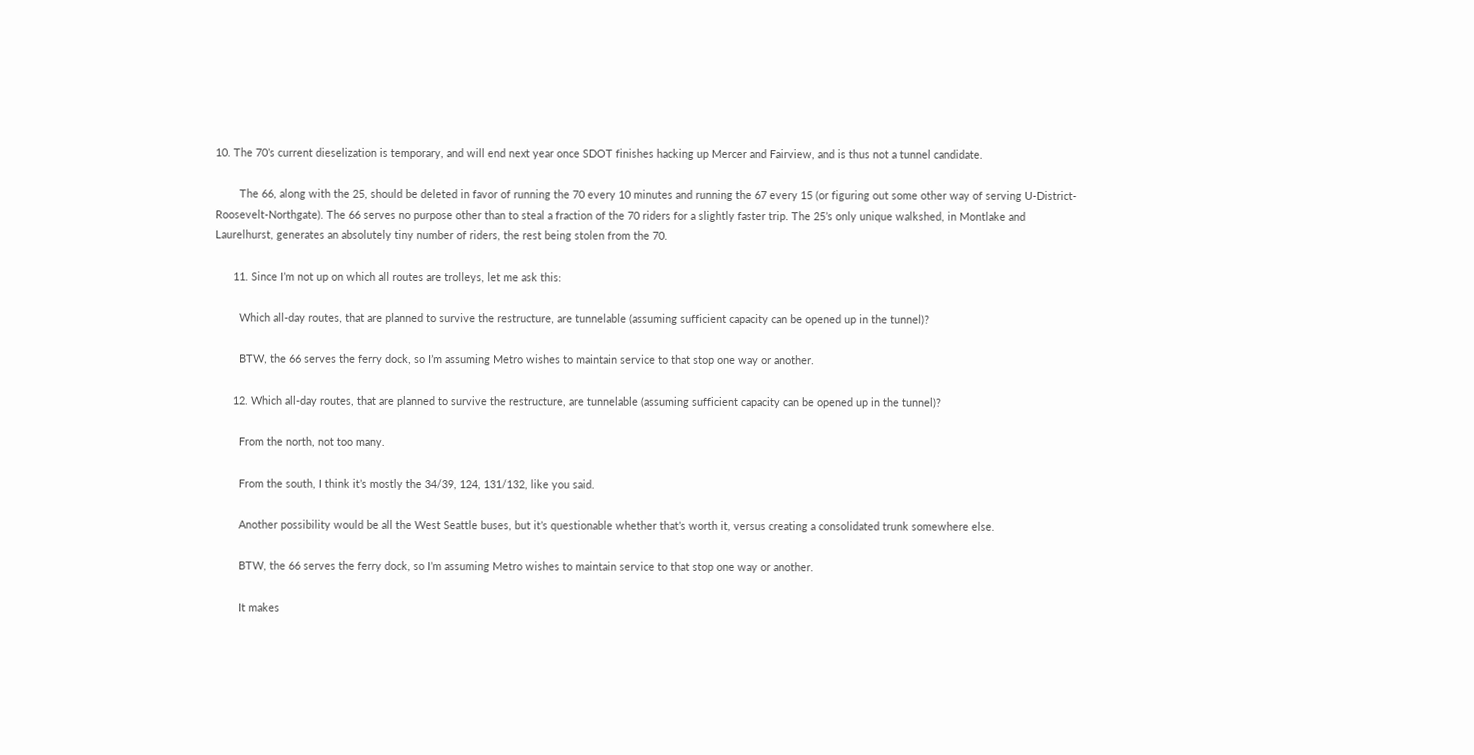10. The 70’s current dieselization is temporary, and will end next year once SDOT finishes hacking up Mercer and Fairview, and is thus not a tunnel candidate.

        The 66, along with the 25, should be deleted in favor of running the 70 every 10 minutes and running the 67 every 15 (or figuring out some other way of serving U-District-Roosevelt-Northgate). The 66 serves no purpose other than to steal a fraction of the 70 riders for a slightly faster trip. The 25’s only unique walkshed, in Montlake and Laurelhurst, generates an absolutely tiny number of riders, the rest being stolen from the 70.

      11. Since I’m not up on which all routes are trolleys, let me ask this:

        Which all-day routes, that are planned to survive the restructure, are tunnelable (assuming sufficient capacity can be opened up in the tunnel)?

        BTW, the 66 serves the ferry dock, so I’m assuming Metro wishes to maintain service to that stop one way or another.

      12. Which all-day routes, that are planned to survive the restructure, are tunnelable (assuming sufficient capacity can be opened up in the tunnel)?

        From the north, not too many.

        From the south, I think it’s mostly the 34/39, 124, 131/132, like you said.

        Another possibility would be all the West Seattle buses, but it’s questionable whether that’s worth it, versus creating a consolidated trunk somewhere else.

        BTW, the 66 serves the ferry dock, so I’m assuming Metro wishes to maintain service to that stop one way or another.

        It makes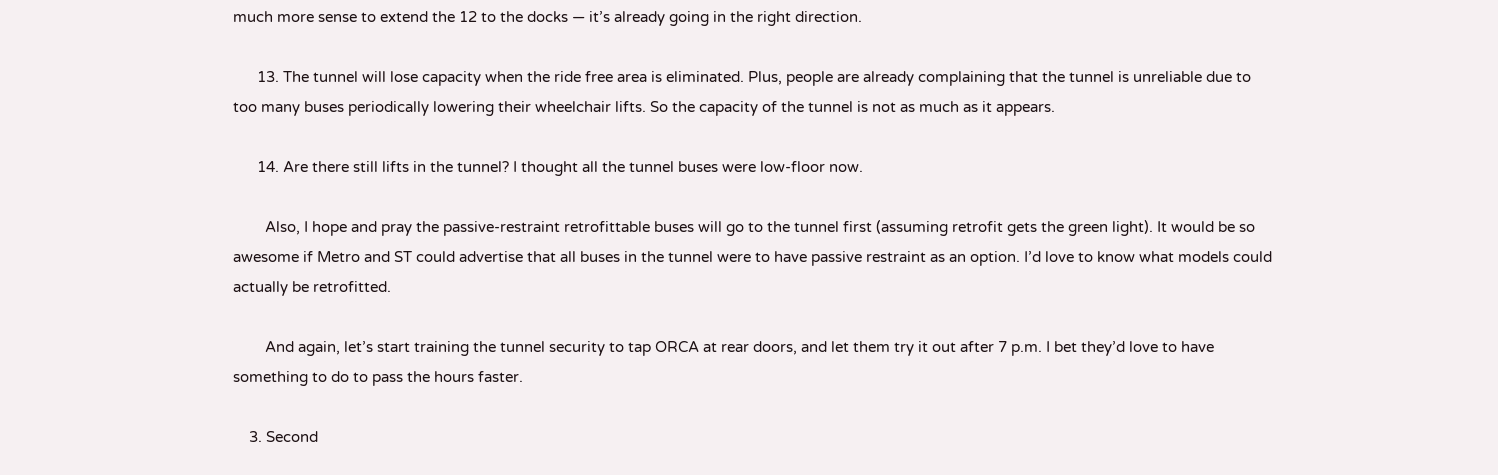much more sense to extend the 12 to the docks — it’s already going in the right direction.

      13. The tunnel will lose capacity when the ride free area is eliminated. Plus, people are already complaining that the tunnel is unreliable due to too many buses periodically lowering their wheelchair lifts. So the capacity of the tunnel is not as much as it appears.

      14. Are there still lifts in the tunnel? I thought all the tunnel buses were low-floor now.

        Also, I hope and pray the passive-restraint retrofittable buses will go to the tunnel first (assuming retrofit gets the green light). It would be so awesome if Metro and ST could advertise that all buses in the tunnel were to have passive restraint as an option. I’d love to know what models could actually be retrofitted.

        And again, let’s start training the tunnel security to tap ORCA at rear doors, and let them try it out after 7 p.m. I bet they’d love to have something to do to pass the hours faster.

    3. Second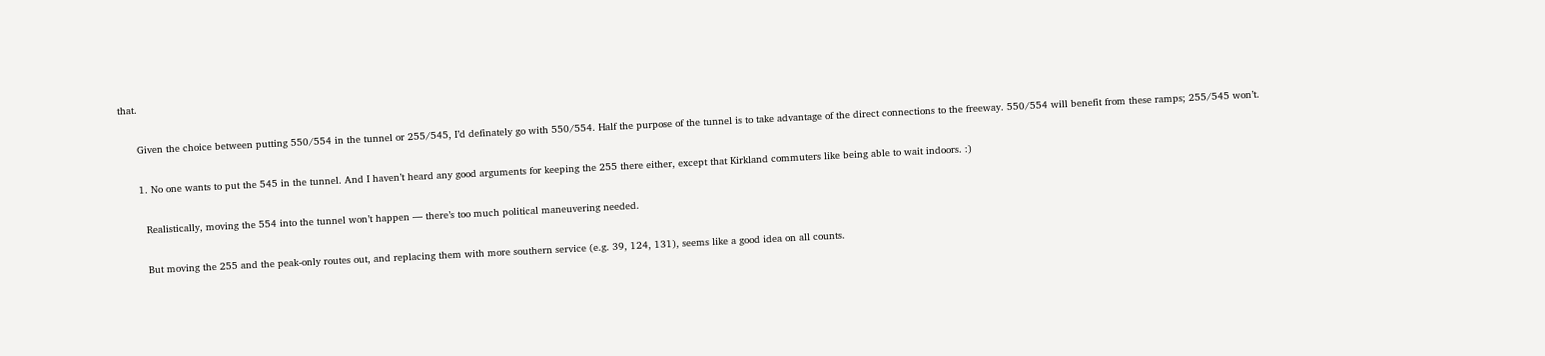that.

      Given the choice between putting 550/554 in the tunnel or 255/545, I’d definately go with 550/554. Half the purpose of the tunnel is to take advantage of the direct connections to the freeway. 550/554 will benefit from these ramps; 255/545 won’t.

      1. No one wants to put the 545 in the tunnel. And I haven’t heard any good arguments for keeping the 255 there either, except that Kirkland commuters like being able to wait indoors. :)

        Realistically, moving the 554 into the tunnel won’t happen — there’s too much political maneuvering needed.

        But moving the 255 and the peak-only routes out, and replacing them with more southern service (e.g. 39, 124, 131), seems like a good idea on all counts.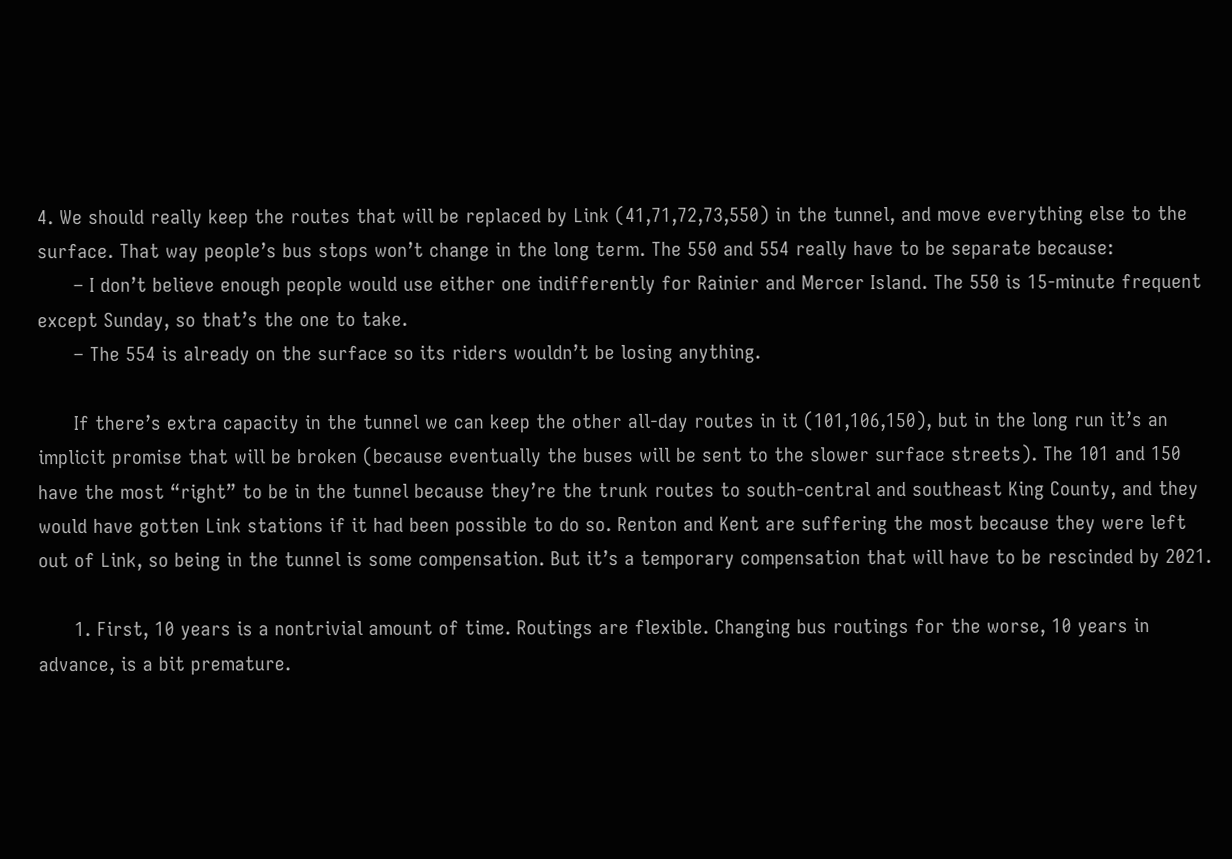4. We should really keep the routes that will be replaced by Link (41,71,72,73,550) in the tunnel, and move everything else to the surface. That way people’s bus stops won’t change in the long term. The 550 and 554 really have to be separate because:
      – I don’t believe enough people would use either one indifferently for Rainier and Mercer Island. The 550 is 15-minute frequent except Sunday, so that’s the one to take.
      – The 554 is already on the surface so its riders wouldn’t be losing anything.

      If there’s extra capacity in the tunnel we can keep the other all-day routes in it (101,106,150), but in the long run it’s an implicit promise that will be broken (because eventually the buses will be sent to the slower surface streets). The 101 and 150 have the most “right” to be in the tunnel because they’re the trunk routes to south-central and southeast King County, and they would have gotten Link stations if it had been possible to do so. Renton and Kent are suffering the most because they were left out of Link, so being in the tunnel is some compensation. But it’s a temporary compensation that will have to be rescinded by 2021.

      1. First, 10 years is a nontrivial amount of time. Routings are flexible. Changing bus routings for the worse, 10 years in advance, is a bit premature.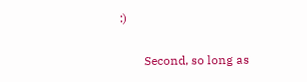:)

        Second, so long as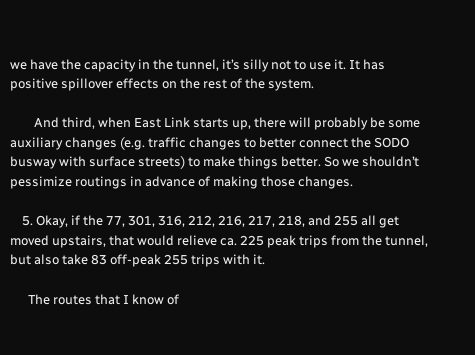we have the capacity in the tunnel, it’s silly not to use it. It has positive spillover effects on the rest of the system.

        And third, when East Link starts up, there will probably be some auxiliary changes (e.g. traffic changes to better connect the SODO busway with surface streets) to make things better. So we shouldn’t pessimize routings in advance of making those changes.

    5. Okay, if the 77, 301, 316, 212, 216, 217, 218, and 255 all get moved upstairs, that would relieve ca. 225 peak trips from the tunnel, but also take 83 off-peak 255 trips with it.

      The routes that I know of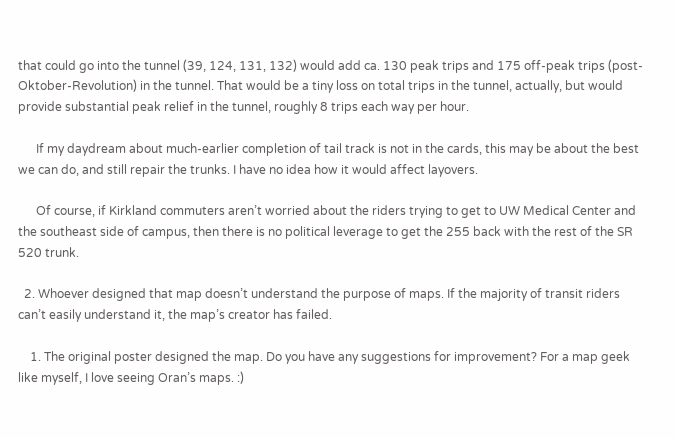that could go into the tunnel (39, 124, 131, 132) would add ca. 130 peak trips and 175 off-peak trips (post-Oktober-Revolution) in the tunnel. That would be a tiny loss on total trips in the tunnel, actually, but would provide substantial peak relief in the tunnel, roughly 8 trips each way per hour.

      If my daydream about much-earlier completion of tail track is not in the cards, this may be about the best we can do, and still repair the trunks. I have no idea how it would affect layovers.

      Of course, if Kirkland commuters aren’t worried about the riders trying to get to UW Medical Center and the southeast side of campus, then there is no political leverage to get the 255 back with the rest of the SR 520 trunk.

  2. Whoever designed that map doesn’t understand the purpose of maps. If the majority of transit riders can’t easily understand it, the map’s creator has failed.

    1. The original poster designed the map. Do you have any suggestions for improvement? For a map geek like myself, I love seeing Oran’s maps. :)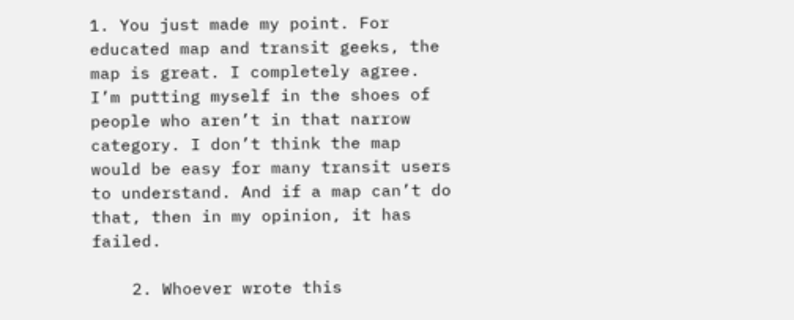1. You just made my point. For educated map and transit geeks, the map is great. I completely agree. I’m putting myself in the shoes of people who aren’t in that narrow category. I don’t think the map would be easy for many transit users to understand. And if a map can’t do that, then in my opinion, it has failed.

    2. Whoever wrote this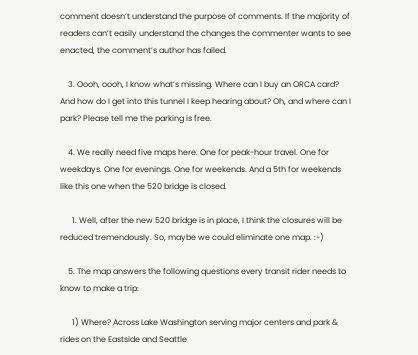comment doesn’t understand the purpose of comments. If the majority of readers can’t easily understand the changes the commenter wants to see enacted, the comment’s author has failed.

    3. Oooh, oooh, I know what’s missing. Where can I buy an ORCA card? And how do I get into this tunnel I keep hearing about? Oh, and where can I park? Please tell me the parking is free.

    4. We really need five maps here. One for peak-hour travel. One for weekdays. One for evenings. One for weekends. And a 5th for weekends like this one when the 520 bridge is closed.

      1. Well, after the new 520 bridge is in place, I think the closures will be reduced tremendously. So, maybe we could eliminate one map. :-)

    5. The map answers the following questions every transit rider needs to know to make a trip:

      1) Where? Across Lake Washington serving major centers and park & rides on the Eastside and Seattle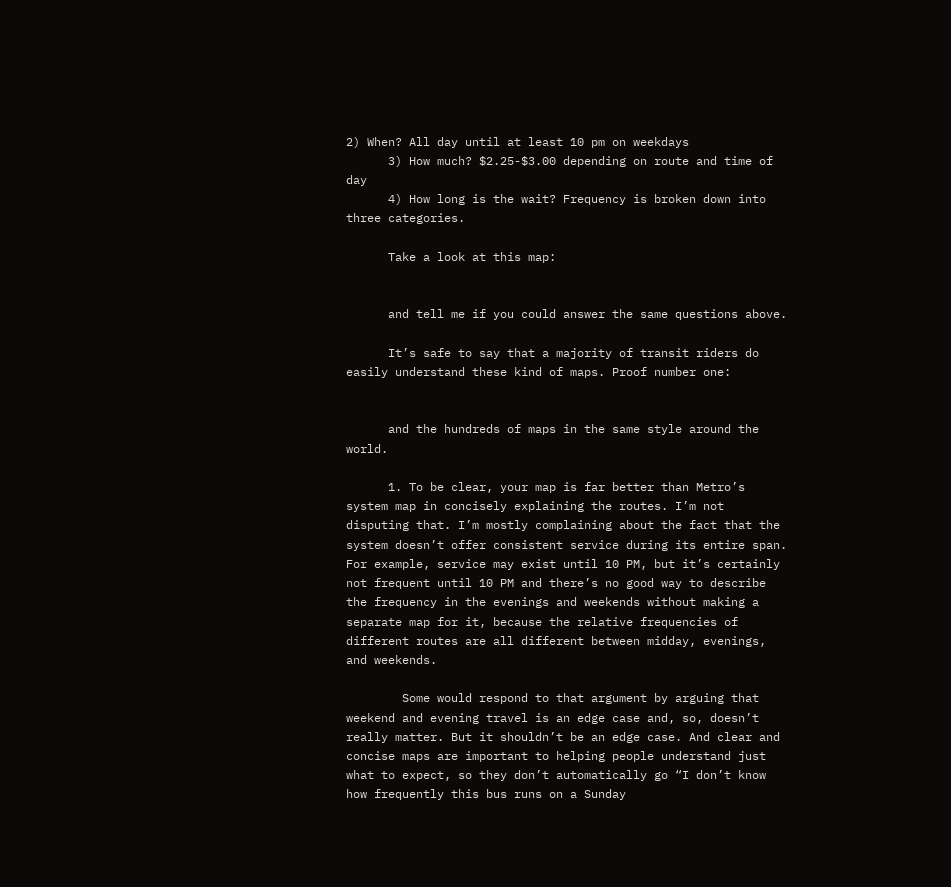2) When? All day until at least 10 pm on weekdays
      3) How much? $2.25-$3.00 depending on route and time of day
      4) How long is the wait? Frequency is broken down into three categories.

      Take a look at this map:


      and tell me if you could answer the same questions above.

      It’s safe to say that a majority of transit riders do easily understand these kind of maps. Proof number one:


      and the hundreds of maps in the same style around the world.

      1. To be clear, your map is far better than Metro’s system map in concisely explaining the routes. I’m not disputing that. I’m mostly complaining about the fact that the system doesn’t offer consistent service during its entire span. For example, service may exist until 10 PM, but it’s certainly not frequent until 10 PM and there’s no good way to describe the frequency in the evenings and weekends without making a separate map for it, because the relative frequencies of different routes are all different between midday, evenings, and weekends.

        Some would respond to that argument by arguing that weekend and evening travel is an edge case and, so, doesn’t really matter. But it shouldn’t be an edge case. And clear and concise maps are important to helping people understand just what to expect, so they don’t automatically go “I don’t know how frequently this bus runs on a Sunday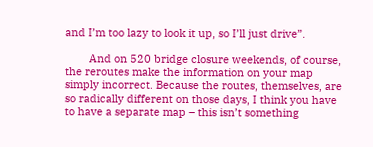and I’m too lazy to look it up, so I’ll just drive”.

        And on 520 bridge closure weekends, of course, the reroutes make the information on your map simply incorrect. Because the routes, themselves, are so radically different on those days, I think you have to have a separate map – this isn’t something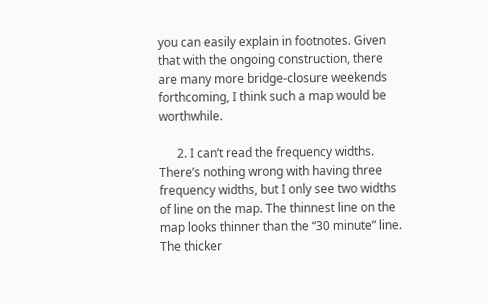you can easily explain in footnotes. Given that with the ongoing construction, there are many more bridge-closure weekends forthcoming, I think such a map would be worthwhile.

      2. I can’t read the frequency widths. There’s nothing wrong with having three frequency widths, but I only see two widths of line on the map. The thinnest line on the map looks thinner than the “30 minute” line. The thicker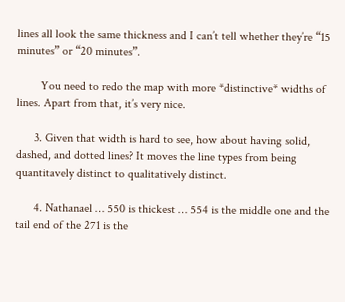lines all look the same thickness and I can’t tell whether they’re “15 minutes” or “20 minutes”.

        You need to redo the map with more *distinctive* widths of lines. Apart from that, it’s very nice.

      3. Given that width is hard to see, how about having solid, dashed, and dotted lines? It moves the line types from being quantitavely distinct to qualitatively distinct.

      4. Nathanael … 550 is thickest … 554 is the middle one and the tail end of the 271 is the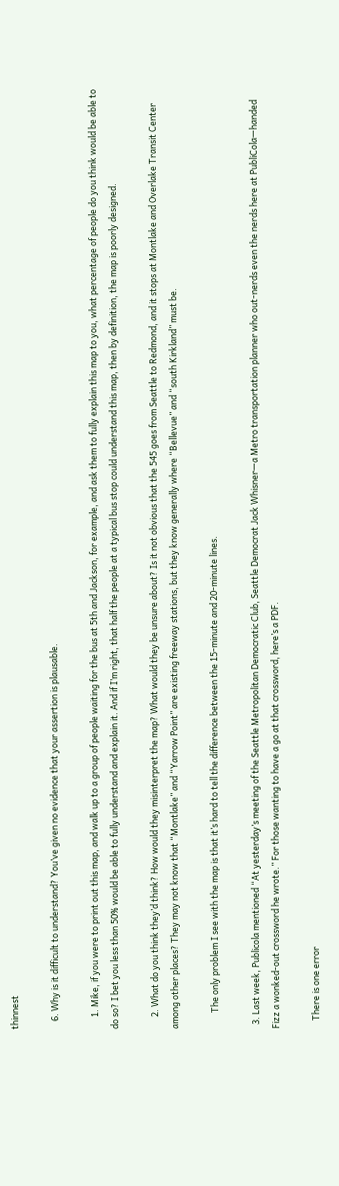thinnest

    6. Why is it difficult to understand? You’ve given no evidence that your assertion is plausable.

      1. Mike, if you were to print out this map, and walk up to a group of people waiting for the bus at 5th and Jackson, for example, and ask them to fully explain this map to you, what percentage of people do you think would be able to do so? I bet you less than 50% would be able to fully understand and explain it. And if I’m right, that half the people at a typical bus stop could understand this map, then by definition, the map is poorly designed.

      2. What do you think they’d think? How would they misinterpret the map? What would they be unsure about? Is it not obvious that the 545 goes from Seattle to Redmond, and it stops at Montlake and Overlake Transit Center among other places? They may not know that “Montlake” and “Yarrow Point” are existing freeway stations, but they know generally where “Bellevue” and “south Kirkland” must be.

        The only problem I see with the map is that it’s hard to tell the difference between the 15-minute and 20-minute lines.

  3. Last week, Publicola mentioned “At yesterday’s meeting of the Seattle Metropolitan Democratic Club, Seattle Democrat Jack Whisner—a Metro transportation planner who out-nerds even the nerds here at PubliCola—handed Fizz a wonked-out crossword he wrote.” For those wanting to have a go at that crossword, here’s a PDF.

    There is one error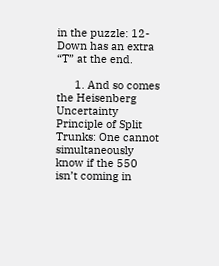in the puzzle: 12-Down has an extra “T” at the end.

      1. And so comes the Heisenberg Uncertainty Principle of Split Trunks: One cannot simultaneously know if the 550 isn’t coming in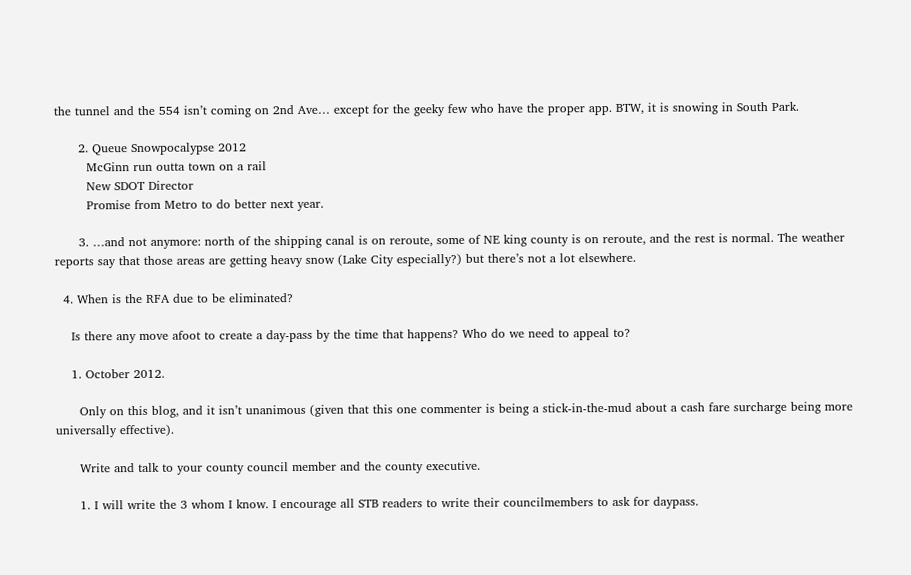the tunnel and the 554 isn’t coming on 2nd Ave… except for the geeky few who have the proper app. BTW, it is snowing in South Park.

      2. Queue Snowpocalypse 2012
        McGinn run outta town on a rail
        New SDOT Director
        Promise from Metro to do better next year.

      3. …and not anymore: north of the shipping canal is on reroute, some of NE king county is on reroute, and the rest is normal. The weather reports say that those areas are getting heavy snow (Lake City especially?) but there’s not a lot elsewhere.

  4. When is the RFA due to be eliminated?

    Is there any move afoot to create a day-pass by the time that happens? Who do we need to appeal to?

    1. October 2012.

      Only on this blog, and it isn’t unanimous (given that this one commenter is being a stick-in-the-mud about a cash fare surcharge being more universally effective).

      Write and talk to your county council member and the county executive.

      1. I will write the 3 whom I know. I encourage all STB readers to write their councilmembers to ask for daypass.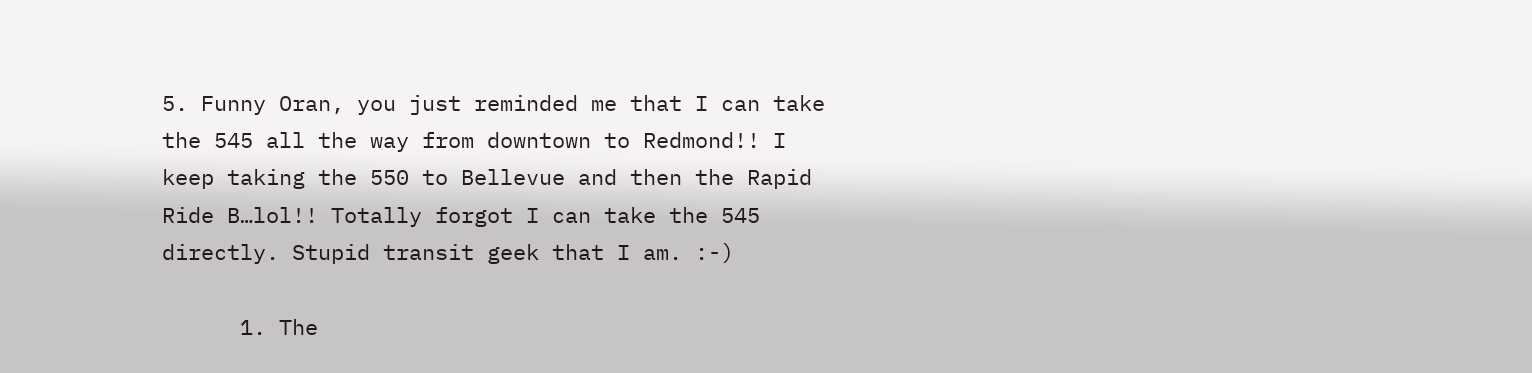5. Funny Oran, you just reminded me that I can take the 545 all the way from downtown to Redmond!! I keep taking the 550 to Bellevue and then the Rapid Ride B…lol!! Totally forgot I can take the 545 directly. Stupid transit geek that I am. :-)

      1. The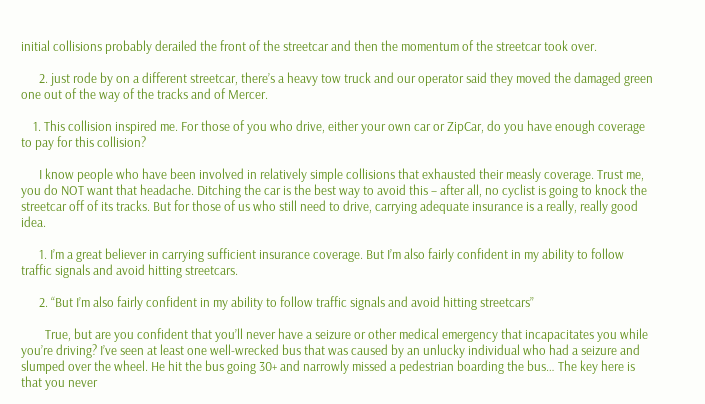initial collisions probably derailed the front of the streetcar and then the momentum of the streetcar took over.

      2. just rode by on a different streetcar, there’s a heavy tow truck and our operator said they moved the damaged green one out of the way of the tracks and of Mercer.

    1. This collision inspired me. For those of you who drive, either your own car or ZipCar, do you have enough coverage to pay for this collision?

      I know people who have been involved in relatively simple collisions that exhausted their measly coverage. Trust me, you do NOT want that headache. Ditching the car is the best way to avoid this – after all, no cyclist is going to knock the streetcar off of its tracks. But for those of us who still need to drive, carrying adequate insurance is a really, really good idea.

      1. I’m a great believer in carrying sufficient insurance coverage. But I’m also fairly confident in my ability to follow traffic signals and avoid hitting streetcars.

      2. “But I’m also fairly confident in my ability to follow traffic signals and avoid hitting streetcars”

        True, but are you confident that you’ll never have a seizure or other medical emergency that incapacitates you while you’re driving? I’ve seen at least one well-wrecked bus that was caused by an unlucky individual who had a seizure and slumped over the wheel. He hit the bus going 30+ and narrowly missed a pedestrian boarding the bus… The key here is that you never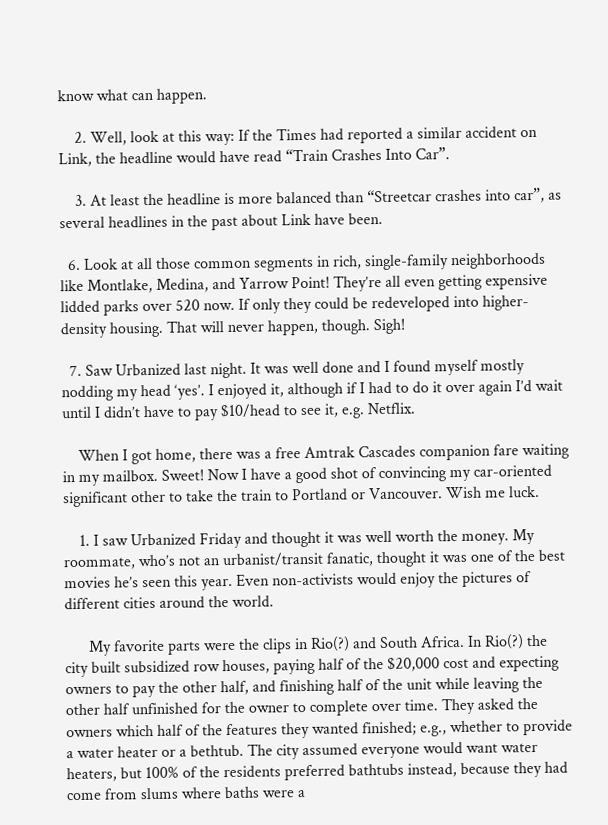know what can happen.

    2. Well, look at this way: If the Times had reported a similar accident on Link, the headline would have read “Train Crashes Into Car”.

    3. At least the headline is more balanced than “Streetcar crashes into car”, as several headlines in the past about Link have been.

  6. Look at all those common segments in rich, single-family neighborhoods like Montlake, Medina, and Yarrow Point! They’re all even getting expensive lidded parks over 520 now. If only they could be redeveloped into higher-density housing. That will never happen, though. Sigh!

  7. Saw Urbanized last night. It was well done and I found myself mostly nodding my head ‘yes’. I enjoyed it, although if I had to do it over again I’d wait until I didn’t have to pay $10/head to see it, e.g. Netflix.

    When I got home, there was a free Amtrak Cascades companion fare waiting in my mailbox. Sweet! Now I have a good shot of convincing my car-oriented significant other to take the train to Portland or Vancouver. Wish me luck.

    1. I saw Urbanized Friday and thought it was well worth the money. My roommate, who’s not an urbanist/transit fanatic, thought it was one of the best movies he’s seen this year. Even non-activists would enjoy the pictures of different cities around the world.

      My favorite parts were the clips in Rio(?) and South Africa. In Rio(?) the city built subsidized row houses, paying half of the $20,000 cost and expecting owners to pay the other half, and finishing half of the unit while leaving the other half unfinished for the owner to complete over time. They asked the owners which half of the features they wanted finished; e.g., whether to provide a water heater or a bethtub. The city assumed everyone would want water heaters, but 100% of the residents preferred bathtubs instead, because they had come from slums where baths were a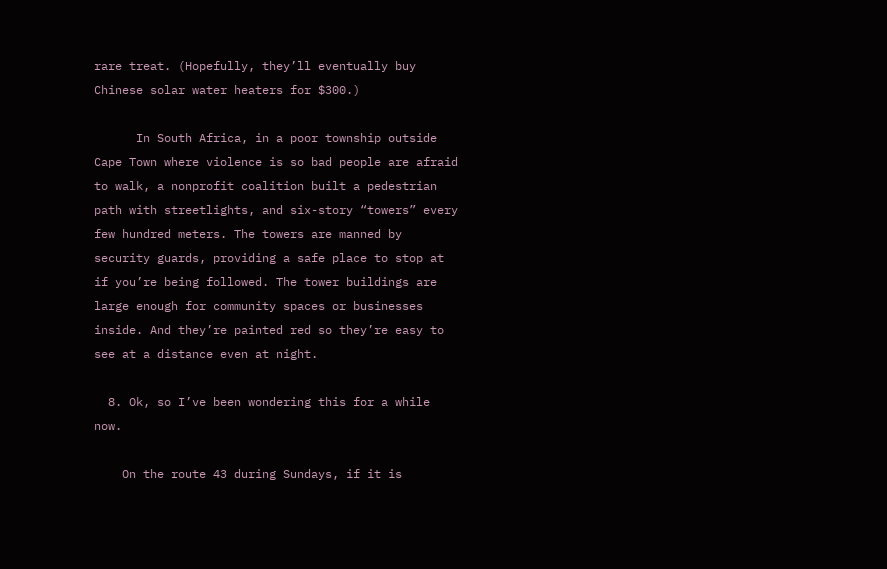rare treat. (Hopefully, they’ll eventually buy Chinese solar water heaters for $300.)

      In South Africa, in a poor township outside Cape Town where violence is so bad people are afraid to walk, a nonprofit coalition built a pedestrian path with streetlights, and six-story “towers” every few hundred meters. The towers are manned by security guards, providing a safe place to stop at if you’re being followed. The tower buildings are large enough for community spaces or businesses inside. And they’re painted red so they’re easy to see at a distance even at night.

  8. Ok, so I’ve been wondering this for a while now.

    On the route 43 during Sundays, if it is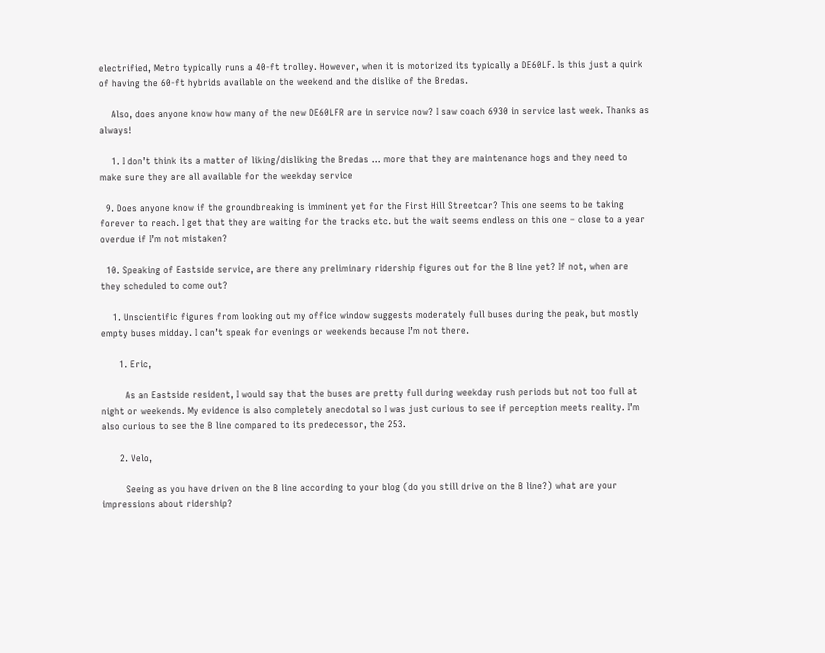electrified, Metro typically runs a 40-ft trolley. However, when it is motorized its typically a DE60LF. Is this just a quirk of having the 60-ft hybrids available on the weekend and the dislike of the Bredas.

    Also, does anyone know how many of the new DE60LFR are in service now? I saw coach 6930 in service last week. Thanks as always!

    1. I don’t think its a matter of liking/disliking the Bredas … more that they are maintenance hogs and they need to make sure they are all available for the weekday service

  9. Does anyone know if the groundbreaking is imminent yet for the First Hill Streetcar? This one seems to be taking forever to reach. I get that they are waiting for the tracks etc. but the wait seems endless on this one – close to a year overdue if I’m not mistaken?

  10. Speaking of Eastside service, are there any preliminary ridership figures out for the B line yet? If not, when are they scheduled to come out?

    1. Unscientific figures from looking out my office window suggests moderately full buses during the peak, but mostly empty buses midday. I can’t speak for evenings or weekends because I’m not there.

      1. Eric,

        As an Eastside resident, I would say that the buses are pretty full during weekday rush periods but not too full at night or weekends. My evidence is also completely anecdotal so I was just curious to see if perception meets reality. I’m also curious to see the B line compared to its predecessor, the 253.

      2. Velo,

        Seeing as you have driven on the B line according to your blog (do you still drive on the B line?) what are your impressions about ridership?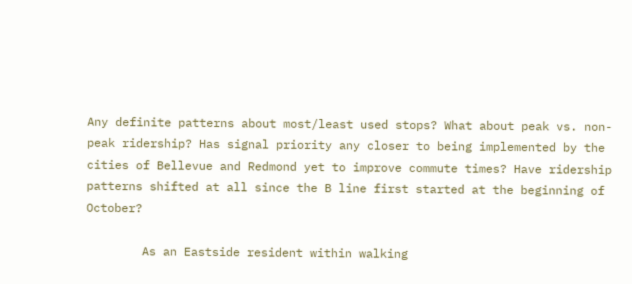Any definite patterns about most/least used stops? What about peak vs. non-peak ridership? Has signal priority any closer to being implemented by the cities of Bellevue and Redmond yet to improve commute times? Have ridership patterns shifted at all since the B line first started at the beginning of October?

        As an Eastside resident within walking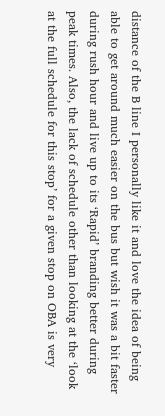distance of the B line I personally like it and love the idea of being able to get around much easier on the bus but wish it was a bit faster during rush hour and live up to its ‘Rapid’ branding better during peak times. Also, the lack of schedule other than looking at the ‘look at the full schedule for this stop’ for a given stop on OBA is very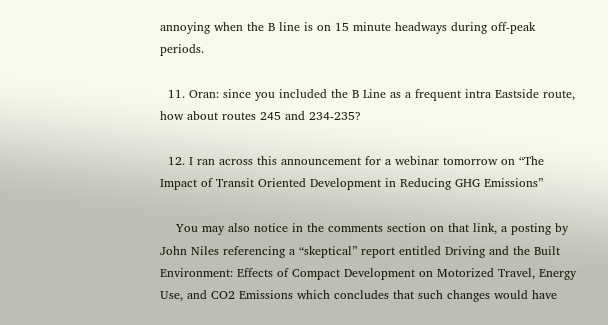annoying when the B line is on 15 minute headways during off-peak periods.

  11. Oran: since you included the B Line as a frequent intra Eastside route, how about routes 245 and 234-235?

  12. I ran across this announcement for a webinar tomorrow on “The Impact of Transit Oriented Development in Reducing GHG Emissions”

    You may also notice in the comments section on that link, a posting by John Niles referencing a “skeptical” report entitled Driving and the Built Environment: Effects of Compact Development on Motorized Travel, Energy Use, and CO2 Emissions which concludes that such changes would have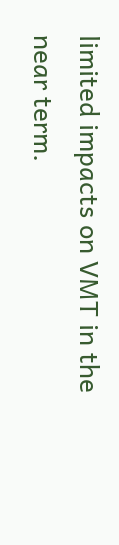limited impacts on VMT in the near term.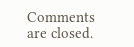Comments are closed.